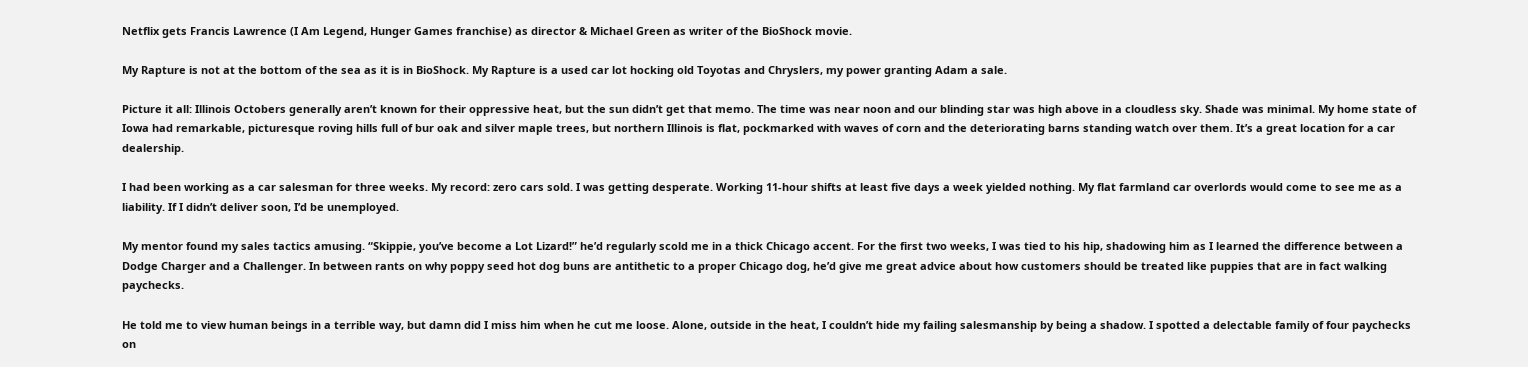Netflix gets Francis Lawrence (I Am Legend, Hunger Games franchise) as director & Michael Green as writer of the BioShock movie.

My Rapture is not at the bottom of the sea as it is in BioShock. My Rapture is a used car lot hocking old Toyotas and Chryslers, my power granting Adam a sale.

Picture it all: Illinois Octobers generally aren’t known for their oppressive heat, but the sun didn’t get that memo. The time was near noon and our blinding star was high above in a cloudless sky. Shade was minimal. My home state of Iowa had remarkable, picturesque roving hills full of bur oak and silver maple trees, but northern Illinois is flat, pockmarked with waves of corn and the deteriorating barns standing watch over them. It’s a great location for a car dealership.

I had been working as a car salesman for three weeks. My record: zero cars sold. I was getting desperate. Working 11-hour shifts at least five days a week yielded nothing. My flat farmland car overlords would come to see me as a liability. If I didn’t deliver soon, I’d be unemployed.

My mentor found my sales tactics amusing. “Skippie, you’ve become a Lot Lizard!” he’d regularly scold me in a thick Chicago accent. For the first two weeks, I was tied to his hip, shadowing him as I learned the difference between a Dodge Charger and a Challenger. In between rants on why poppy seed hot dog buns are antithetic to a proper Chicago dog, he’d give me great advice about how customers should be treated like puppies that are in fact walking paychecks.

He told me to view human beings in a terrible way, but damn did I miss him when he cut me loose. Alone, outside in the heat, I couldn’t hide my failing salesmanship by being a shadow. I spotted a delectable family of four paychecks on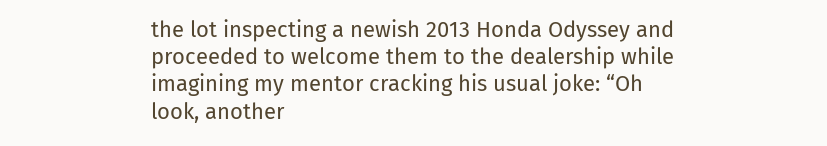the lot inspecting a newish 2013 Honda Odyssey and proceeded to welcome them to the dealership while imagining my mentor cracking his usual joke: “Oh look, another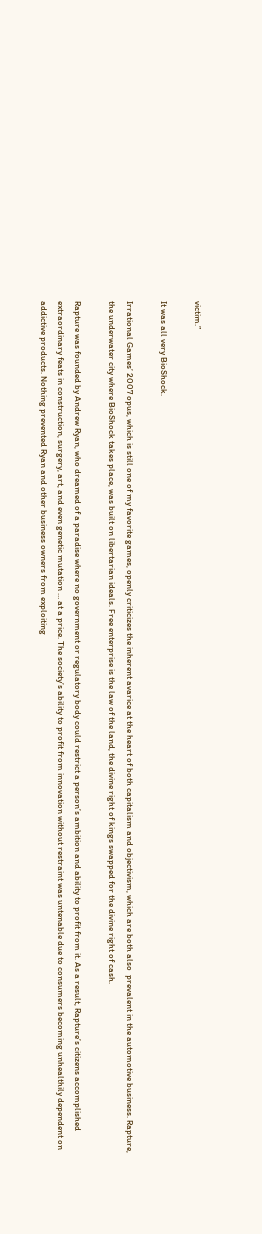victim.”

It was all very BioShock.

Irrational Games’ 2007 opus, which is still one of my favorite games, openly criticizes the inherent avarice at the heart of both capitalism and objectivism, which are both also  prevalent in the automotive business. Rapture, the underwater city where BioShock takes place, was built on libertarian ideals. Free enterprise is the law of the land, the divine right of kings swapped for the divine right of cash.

Rapture was founded by Andrew Ryan, who dreamed of a paradise where no government or regulatory body could restrict a person’s ambition and ability to profit from it. As a result, Rapture’s citizens accomplished extraordinary feats in construction, surgery, art, and even genetic mutation … at a price. The society’s ability to profit from innovation without restraint was untenable due to consumers becoming unhealthily dependent on addictive products. Nothing prevented Ryan and other business owners from exploiting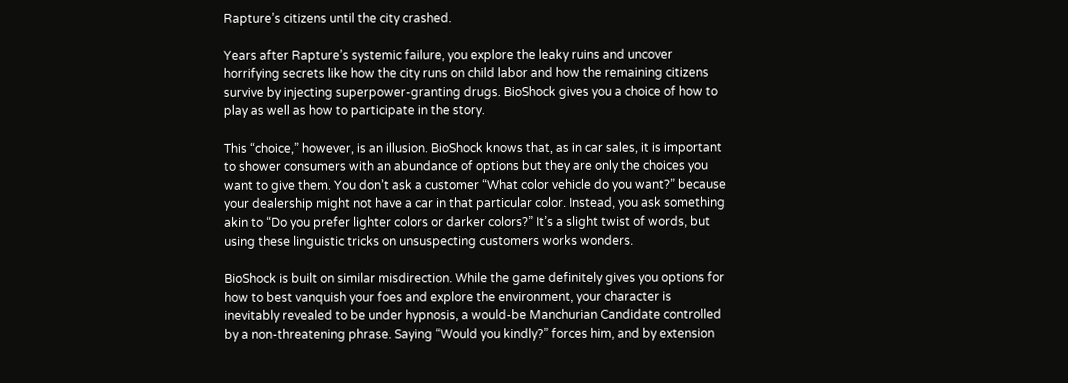Rapture’s citizens until the city crashed.

Years after Rapture’s systemic failure, you explore the leaky ruins and uncover horrifying secrets like how the city runs on child labor and how the remaining citizens survive by injecting superpower-granting drugs. BioShock gives you a choice of how to play as well as how to participate in the story.

This “choice,” however, is an illusion. BioShock knows that, as in car sales, it is important to shower consumers with an abundance of options but they are only the choices you want to give them. You don’t ask a customer “What color vehicle do you want?” because your dealership might not have a car in that particular color. Instead, you ask something akin to “Do you prefer lighter colors or darker colors?” It’s a slight twist of words, but using these linguistic tricks on unsuspecting customers works wonders.

BioShock is built on similar misdirection. While the game definitely gives you options for how to best vanquish your foes and explore the environment, your character is inevitably revealed to be under hypnosis, a would-be Manchurian Candidate controlled by a non-threatening phrase. Saying “Would you kindly?” forces him, and by extension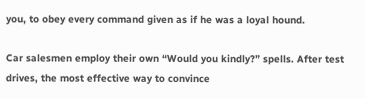you, to obey every command given as if he was a loyal hound.

Car salesmen employ their own “Would you kindly?” spells. After test drives, the most effective way to convince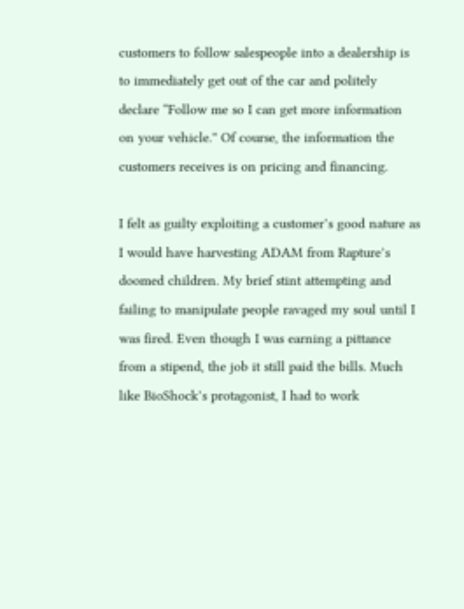customers to follow salespeople into a dealership is to immediately get out of the car and politely declare “Follow me so I can get more information on your vehicle.” Of course, the information the customers receives is on pricing and financing.

I felt as guilty exploiting a customer’s good nature as I would have harvesting ADAM from Rapture’s doomed children. My brief stint attempting and failing to manipulate people ravaged my soul until I was fired. Even though I was earning a pittance from a stipend, the job it still paid the bills. Much like BioShock’s protagonist, I had to work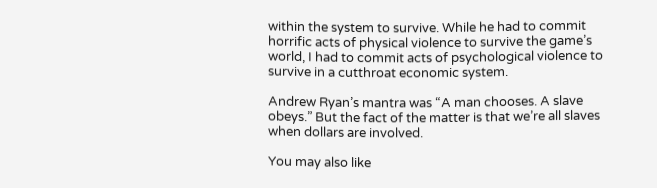within the system to survive. While he had to commit horrific acts of physical violence to survive the game’s world, I had to commit acts of psychological violence to survive in a cutthroat economic system.

Andrew Ryan’s mantra was “A man chooses. A slave obeys.” But the fact of the matter is that we’re all slaves when dollars are involved.

You may also like